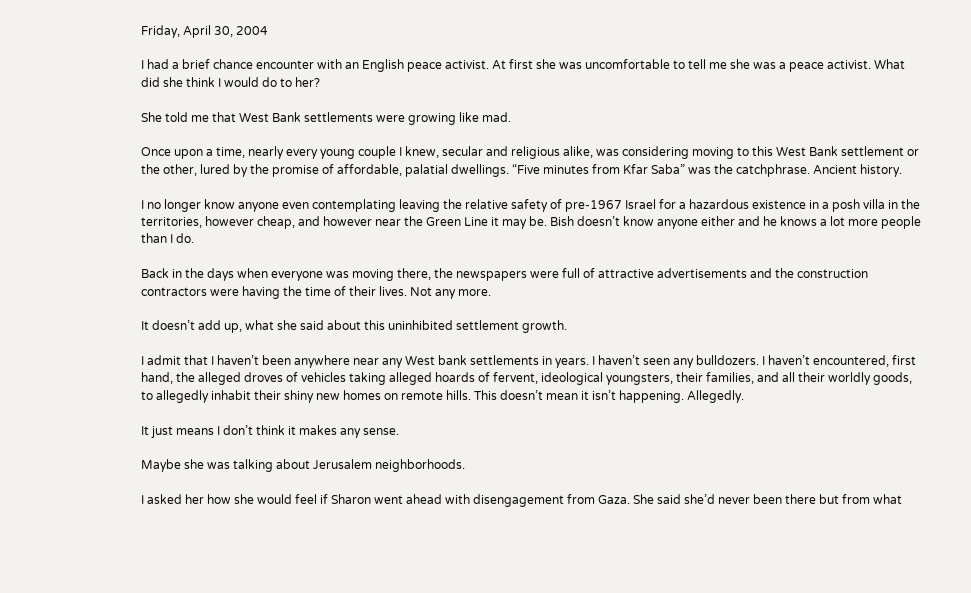Friday, April 30, 2004

I had a brief chance encounter with an English peace activist. At first she was uncomfortable to tell me she was a peace activist. What did she think I would do to her?

She told me that West Bank settlements were growing like mad.

Once upon a time, nearly every young couple I knew, secular and religious alike, was considering moving to this West Bank settlement or the other, lured by the promise of affordable, palatial dwellings. “Five minutes from Kfar Saba” was the catchphrase. Ancient history.

I no longer know anyone even contemplating leaving the relative safety of pre-1967 Israel for a hazardous existence in a posh villa in the territories, however cheap, and however near the Green Line it may be. Bish doesn’t know anyone either and he knows a lot more people than I do.

Back in the days when everyone was moving there, the newspapers were full of attractive advertisements and the construction contractors were having the time of their lives. Not any more.

It doesn’t add up, what she said about this uninhibited settlement growth.

I admit that I haven’t been anywhere near any West bank settlements in years. I haven’t seen any bulldozers. I haven’t encountered, first hand, the alleged droves of vehicles taking alleged hoards of fervent, ideological youngsters, their families, and all their worldly goods, to allegedly inhabit their shiny new homes on remote hills. This doesn’t mean it isn’t happening. Allegedly.

It just means I don’t think it makes any sense.

Maybe she was talking about Jerusalem neighborhoods.

I asked her how she would feel if Sharon went ahead with disengagement from Gaza. She said she’d never been there but from what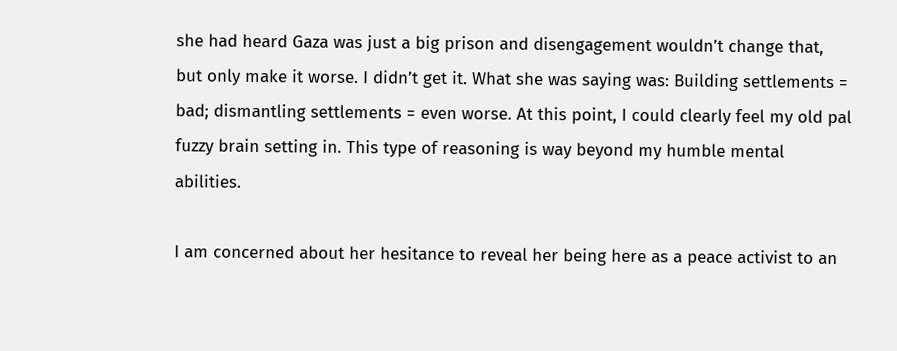she had heard Gaza was just a big prison and disengagement wouldn’t change that, but only make it worse. I didn’t get it. What she was saying was: Building settlements = bad; dismantling settlements = even worse. At this point, I could clearly feel my old pal fuzzy brain setting in. This type of reasoning is way beyond my humble mental abilities.

I am concerned about her hesitance to reveal her being here as a peace activist to an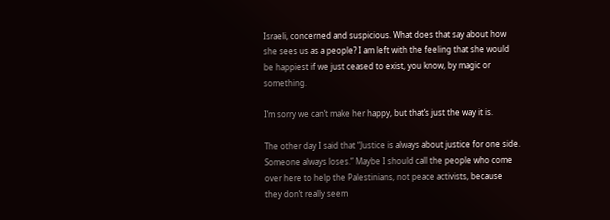Israeli, concerned and suspicious. What does that say about how she sees us as a people? I am left with the feeling that she would be happiest if we just ceased to exist, you know, by magic or something.

I’m sorry we can’t make her happy, but that’s just the way it is.

The other day I said that “Justice is always about justice for one side. Someone always loses.” Maybe I should call the people who come over here to help the Palestinians, not peace activists, because they don’t really seem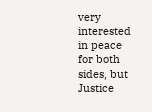very interested in peace for both sides, but Justice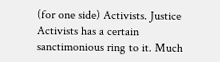(for one side) Activists. Justice Activists has a certain sanctimonious ring to it. Much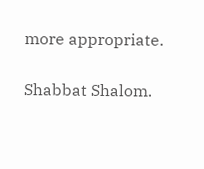more appropriate.

Shabbat Shalom.